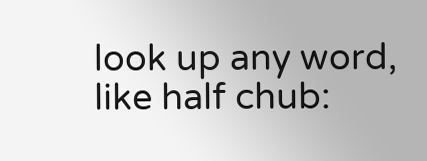look up any word, like half chub: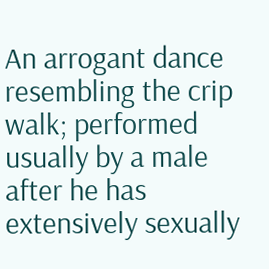An arrogant dance resembling the crip walk; performed usually by a male after he has extensively sexually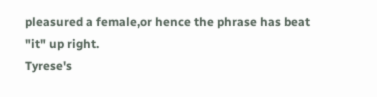pleasured a female,or hence the phrase has beat "it" up right.
Tyrese's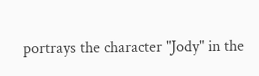portrays the character "Jody" in the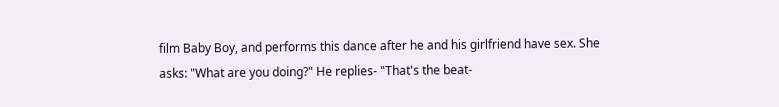film Baby Boy, and performs this dance after he and his girlfriend have sex. She asks: "What are you doing?" He replies- "That's the beat-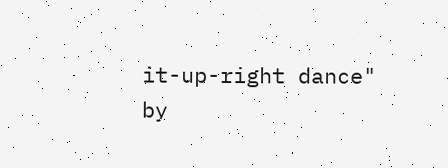it-up-right dance"
by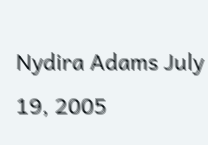Nydira Adams July 19, 2005